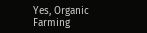Yes, Organic Farming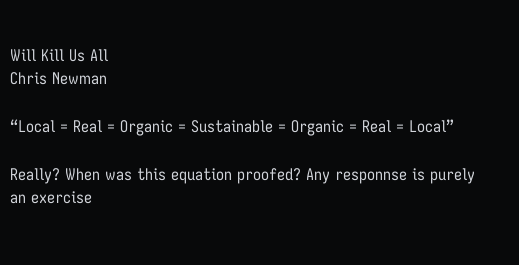Will Kill Us All
Chris Newman

“Local = Real = Organic = Sustainable = Organic = Real = Local”

Really? When was this equation proofed? Any responnse is purely an exercise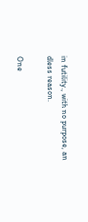in futility., with no purpose, an dless reason.

One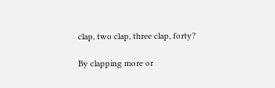clap, two clap, three clap, forty?

By clapping more or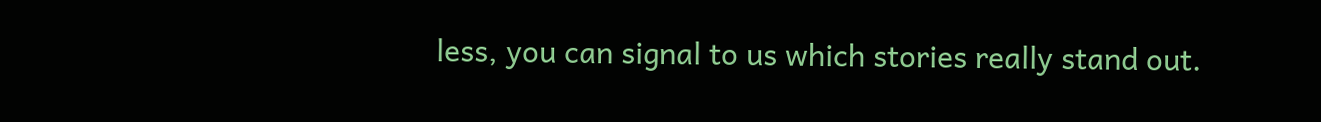less, you can signal to us which stories really stand out.